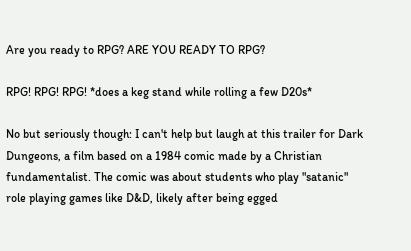Are you ready to RPG? ARE YOU READY TO RPG?

RPG! RPG! RPG! *does a keg stand while rolling a few D20s*

No but seriously though: I can't help but laugh at this trailer for Dark Dungeons, a film based on a 1984 comic made by a Christian fundamentalist. The comic was about students who play "satanic" role playing games like D&D, likely after being egged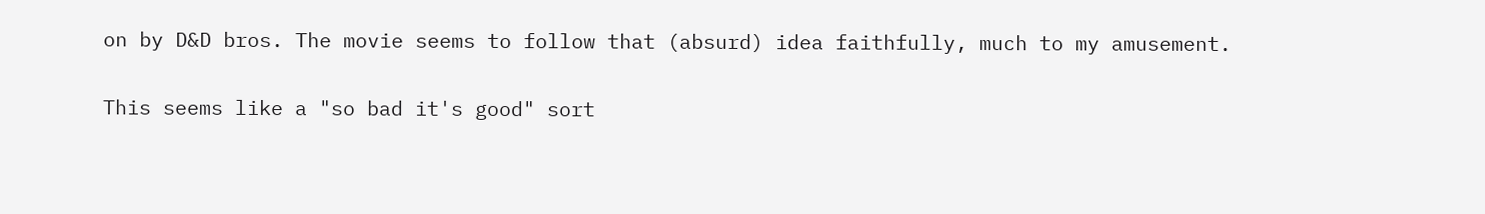on by D&D bros. The movie seems to follow that (absurd) idea faithfully, much to my amusement.

This seems like a "so bad it's good" sort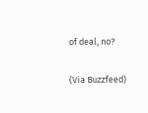of deal, no?

(Via Buzzfeed)